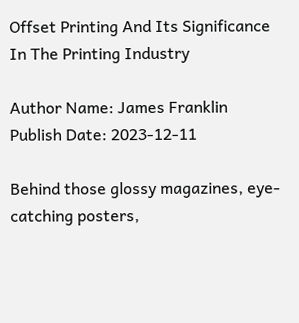Offset Printing And Its Significance In The Printing Industry

Author Name: James Franklin
Publish Date: 2023-12-11

Behind those glossy magazines, eye-catching posters,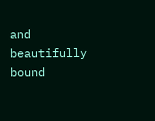and beautifully bound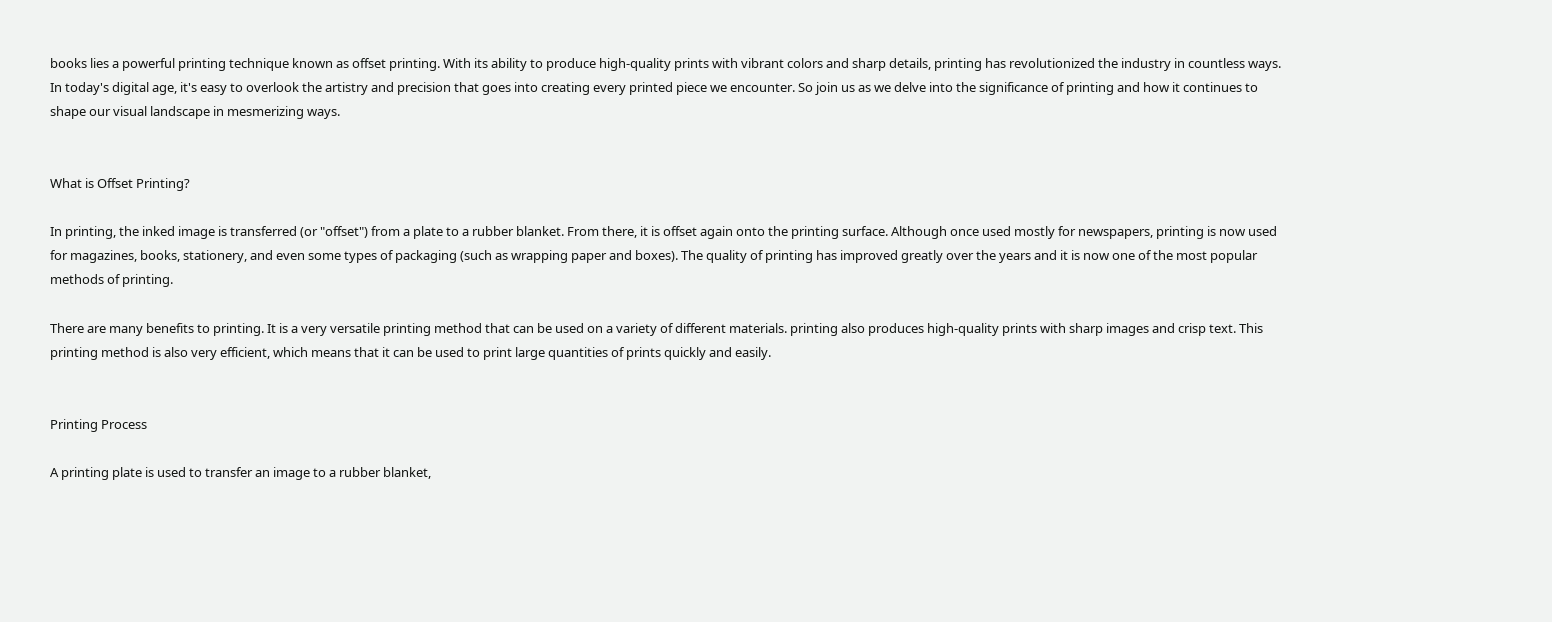books lies a powerful printing technique known as offset printing. With its ability to produce high-quality prints with vibrant colors and sharp details, printing has revolutionized the industry in countless ways. In today's digital age, it's easy to overlook the artistry and precision that goes into creating every printed piece we encounter. So join us as we delve into the significance of printing and how it continues to shape our visual landscape in mesmerizing ways.


What is Offset Printing?

In printing, the inked image is transferred (or "offset") from a plate to a rubber blanket. From there, it is offset again onto the printing surface. Although once used mostly for newspapers, printing is now used for magazines, books, stationery, and even some types of packaging (such as wrapping paper and boxes). The quality of printing has improved greatly over the years and it is now one of the most popular methods of printing.

There are many benefits to printing. It is a very versatile printing method that can be used on a variety of different materials. printing also produces high-quality prints with sharp images and crisp text. This printing method is also very efficient, which means that it can be used to print large quantities of prints quickly and easily.


Printing Process

A printing plate is used to transfer an image to a rubber blanket,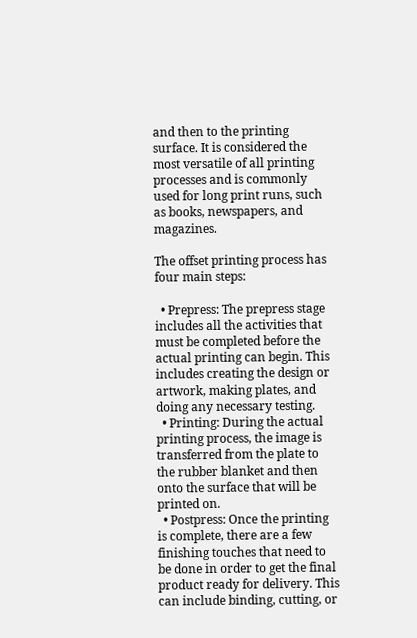and then to the printing surface. It is considered the most versatile of all printing processes and is commonly used for long print runs, such as books, newspapers, and magazines.

The offset printing process has four main steps:

  • Prepress: The prepress stage includes all the activities that must be completed before the actual printing can begin. This includes creating the design or artwork, making plates, and doing any necessary testing.
  • Printing: During the actual printing process, the image is transferred from the plate to the rubber blanket and then onto the surface that will be printed on.
  • Postpress: Once the printing is complete, there are a few finishing touches that need to be done in order to get the final product ready for delivery. This can include binding, cutting, or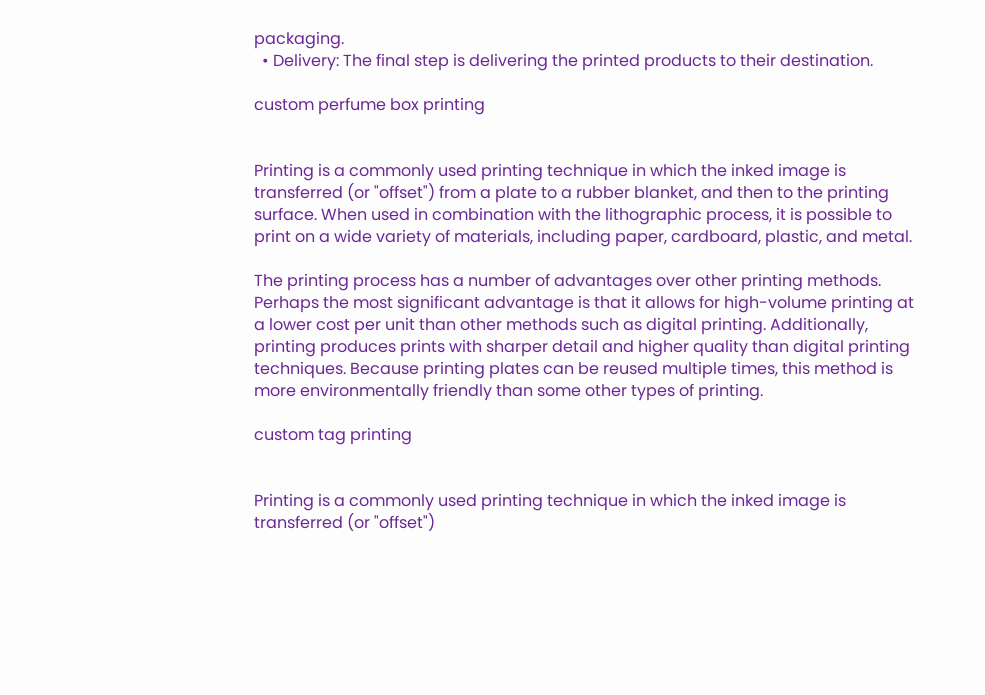packaging.
  • Delivery: The final step is delivering the printed products to their destination.

custom perfume box printing


Printing is a commonly used printing technique in which the inked image is transferred (or "offset") from a plate to a rubber blanket, and then to the printing surface. When used in combination with the lithographic process, it is possible to print on a wide variety of materials, including paper, cardboard, plastic, and metal.

The printing process has a number of advantages over other printing methods. Perhaps the most significant advantage is that it allows for high-volume printing at a lower cost per unit than other methods such as digital printing. Additionally, printing produces prints with sharper detail and higher quality than digital printing techniques. Because printing plates can be reused multiple times, this method is more environmentally friendly than some other types of printing.

custom tag printing


Printing is a commonly used printing technique in which the inked image is transferred (or "offset")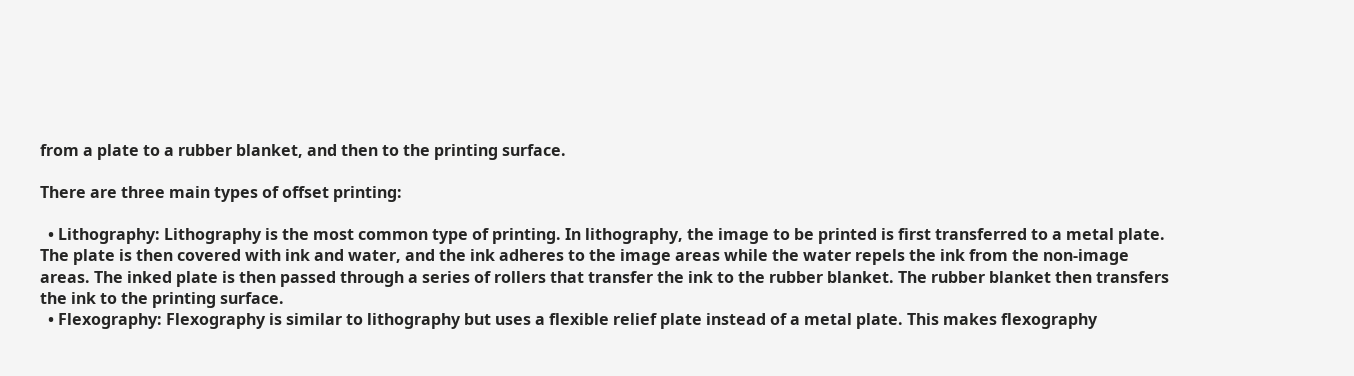from a plate to a rubber blanket, and then to the printing surface.

There are three main types of offset printing:

  • Lithography: Lithography is the most common type of printing. In lithography, the image to be printed is first transferred to a metal plate. The plate is then covered with ink and water, and the ink adheres to the image areas while the water repels the ink from the non-image areas. The inked plate is then passed through a series of rollers that transfer the ink to the rubber blanket. The rubber blanket then transfers the ink to the printing surface.
  • Flexography: Flexography is similar to lithography but uses a flexible relief plate instead of a metal plate. This makes flexography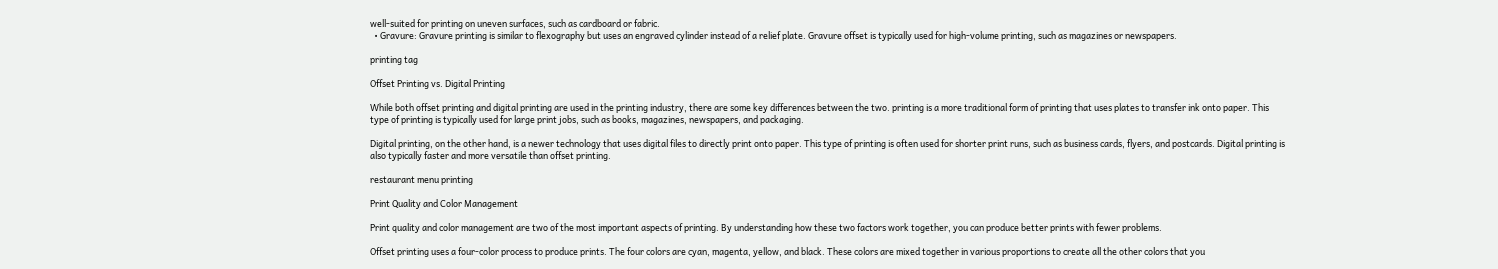well-suited for printing on uneven surfaces, such as cardboard or fabric.
  • Gravure: Gravure printing is similar to flexography but uses an engraved cylinder instead of a relief plate. Gravure offset is typically used for high-volume printing, such as magazines or newspapers.

printing tag

Offset Printing vs. Digital Printing

While both offset printing and digital printing are used in the printing industry, there are some key differences between the two. printing is a more traditional form of printing that uses plates to transfer ink onto paper. This type of printing is typically used for large print jobs, such as books, magazines, newspapers, and packaging.

Digital printing, on the other hand, is a newer technology that uses digital files to directly print onto paper. This type of printing is often used for shorter print runs, such as business cards, flyers, and postcards. Digital printing is also typically faster and more versatile than offset printing.

restaurant menu printing

Print Quality and Color Management

Print quality and color management are two of the most important aspects of printing. By understanding how these two factors work together, you can produce better prints with fewer problems.

Offset printing uses a four-color process to produce prints. The four colors are cyan, magenta, yellow, and black. These colors are mixed together in various proportions to create all the other colors that you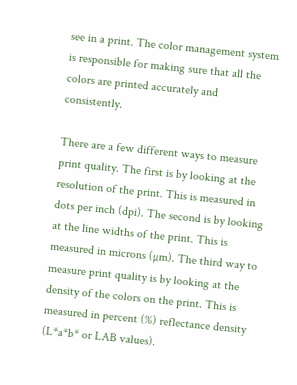see in a print. The color management system is responsible for making sure that all the colors are printed accurately and consistently.

There are a few different ways to measure print quality. The first is by looking at the resolution of the print. This is measured in dots per inch (dpi). The second is by looking at the line widths of the print. This is measured in microns (µm). The third way to measure print quality is by looking at the density of the colors on the print. This is measured in percent (%) reflectance density (L*a*b* or LAB values).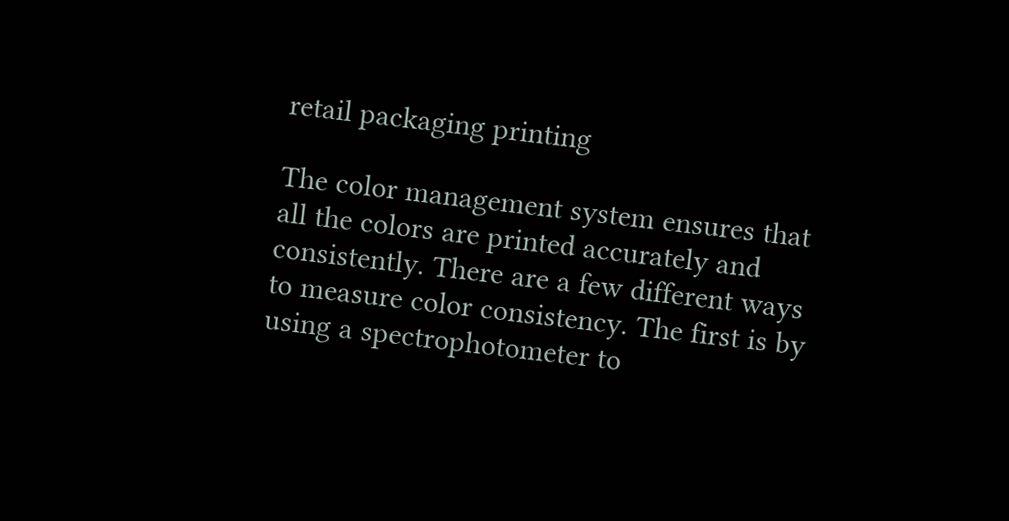retail packaging printing

The color management system ensures that all the colors are printed accurately and consistently. There are a few different ways to measure color consistency. The first is by using a spectrophotometer to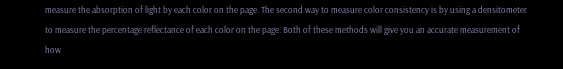measure the absorption of light by each color on the page. The second way to measure color consistency is by using a densitometer to measure the percentage reflectance of each color on the page. Both of these methods will give you an accurate measurement of how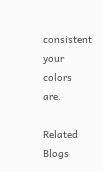consistent your colors are.

Related Blogs